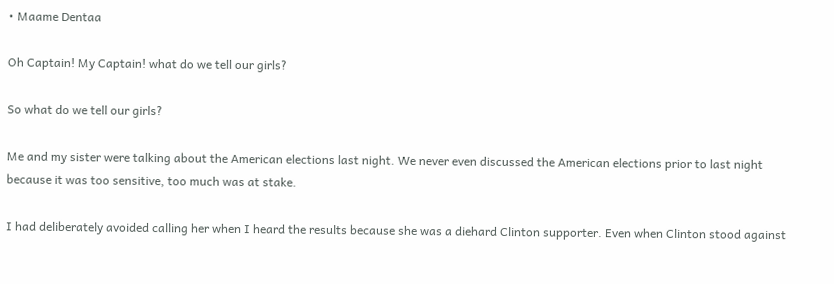• Maame Dentaa

Oh Captain! My Captain! what do we tell our girls?

So what do we tell our girls?

Me and my sister were talking about the American elections last night. We never even discussed the American elections prior to last night because it was too sensitive, too much was at stake.

I had deliberately avoided calling her when I heard the results because she was a diehard Clinton supporter. Even when Clinton stood against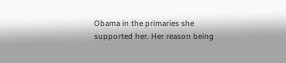Obama in the primaries she supported her. Her reason being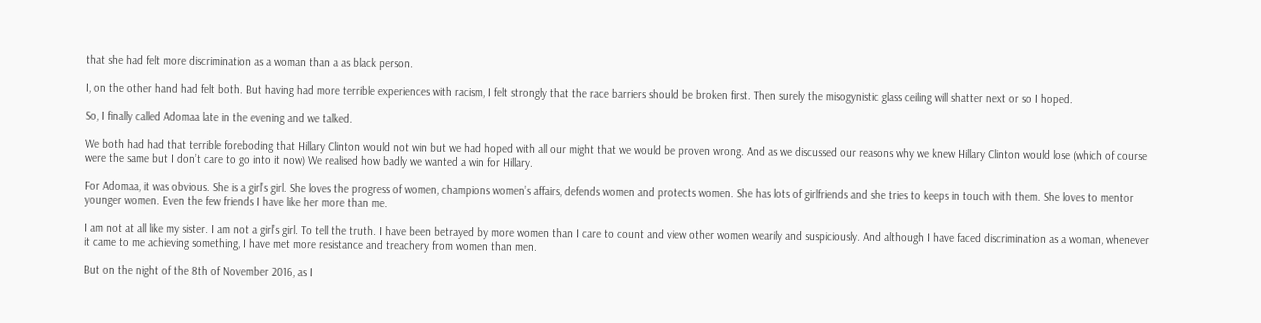that she had felt more discrimination as a woman than a as black person.

I, on the other hand had felt both. But having had more terrible experiences with racism, I felt strongly that the race barriers should be broken first. Then surely the misogynistic glass ceiling will shatter next or so I hoped.

So, I finally called Adomaa late in the evening and we talked.

We both had had that terrible foreboding that Hillary Clinton would not win but we had hoped with all our might that we would be proven wrong. And as we discussed our reasons why we knew Hillary Clinton would lose (which of course were the same but I don’t care to go into it now) We realised how badly we wanted a win for Hillary.

For Adomaa, it was obvious. She is a girl’s girl. She loves the progress of women, champions women’s affairs, defends women and protects women. She has lots of girlfriends and she tries to keeps in touch with them. She loves to mentor younger women. Even the few friends I have like her more than me.

I am not at all like my sister. I am not a girl’s girl. To tell the truth. I have been betrayed by more women than I care to count and view other women wearily and suspiciously. And although I have faced discrimination as a woman, whenever it came to me achieving something, I have met more resistance and treachery from women than men.

But on the night of the 8th of November 2016, as I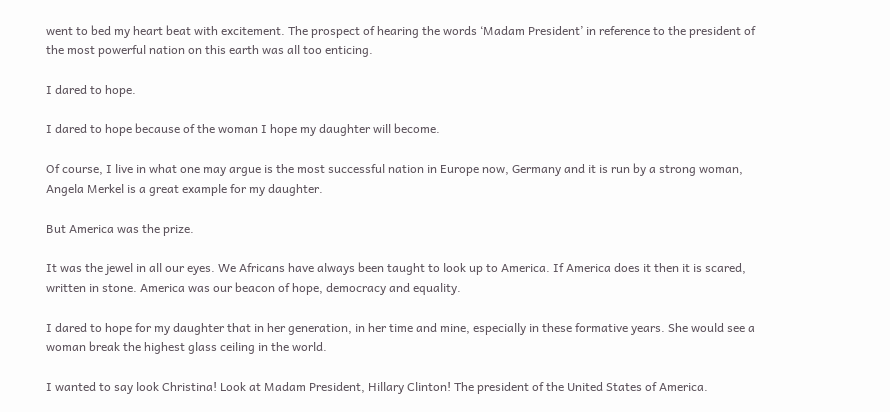went to bed my heart beat with excitement. The prospect of hearing the words ‘Madam President’ in reference to the president of the most powerful nation on this earth was all too enticing.

I dared to hope.

I dared to hope because of the woman I hope my daughter will become.

Of course, I live in what one may argue is the most successful nation in Europe now, Germany and it is run by a strong woman, Angela Merkel is a great example for my daughter.

But America was the prize.

It was the jewel in all our eyes. We Africans have always been taught to look up to America. If America does it then it is scared, written in stone. America was our beacon of hope, democracy and equality.

I dared to hope for my daughter that in her generation, in her time and mine, especially in these formative years. She would see a woman break the highest glass ceiling in the world.

I wanted to say look Christina! Look at Madam President, Hillary Clinton! The president of the United States of America.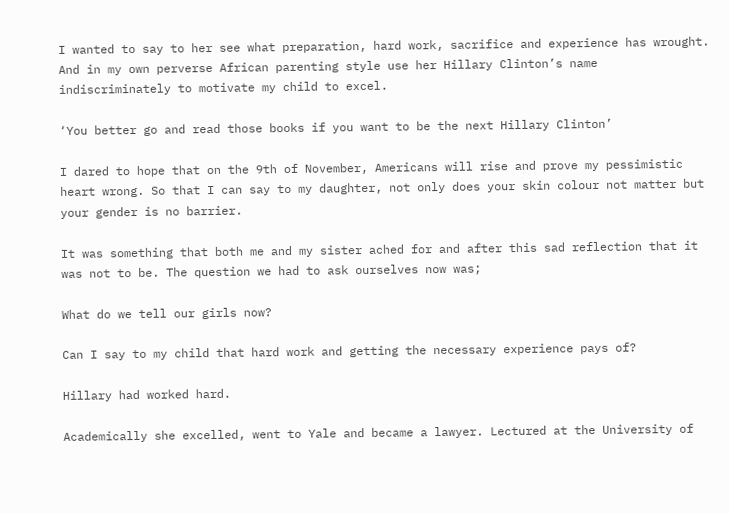I wanted to say to her see what preparation, hard work, sacrifice and experience has wrought. And in my own perverse African parenting style use her Hillary Clinton’s name indiscriminately to motivate my child to excel.

‘You better go and read those books if you want to be the next Hillary Clinton’

I dared to hope that on the 9th of November, Americans will rise and prove my pessimistic heart wrong. So that I can say to my daughter, not only does your skin colour not matter but your gender is no barrier.

It was something that both me and my sister ached for and after this sad reflection that it was not to be. The question we had to ask ourselves now was;

What do we tell our girls now?

Can I say to my child that hard work and getting the necessary experience pays of?

Hillary had worked hard.

Academically she excelled, went to Yale and became a lawyer. Lectured at the University of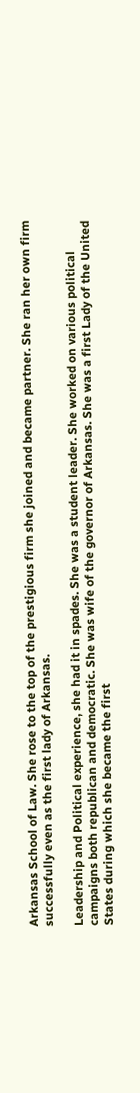Arkansas School of Law. She rose to the top of the prestigious firm she joined and became partner. She ran her own firm successfully even as the first lady of Arkansas.

Leadership and Political experience, she had it in spades. She was a student leader. She worked on various political campaigns both republican and democratic. She was wife of the governor of Arkansas. She was a first Lady of the United States during which she became the first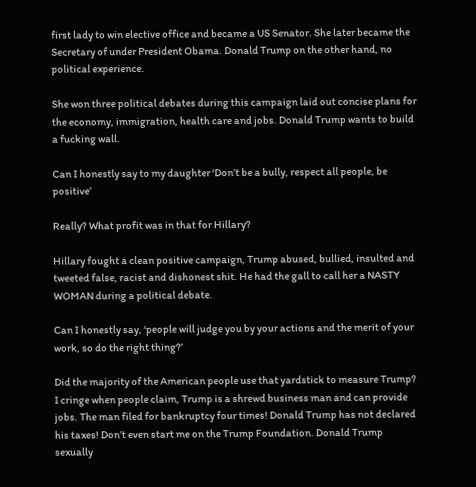first lady to win elective office and became a US Senator. She later became the Secretary of under President Obama. Donald Trump on the other hand, no political experience.

She won three political debates during this campaign laid out concise plans for the economy, immigration, health care and jobs. Donald Trump wants to build a fucking wall.

Can I honestly say to my daughter ‘Don’t be a bully, respect all people, be positive’

Really? What profit was in that for Hillary?

Hillary fought a clean positive campaign, Trump abused, bullied, insulted and tweeted false, racist and dishonest shit. He had the gall to call her a NASTY WOMAN during a political debate.

Can I honestly say, ‘people will judge you by your actions and the merit of your work, so do the right thing?’

Did the majority of the American people use that yardstick to measure Trump? I cringe when people claim, Trump is a shrewd business man and can provide jobs. The man filed for bankruptcy four times! Donald Trump has not declared his taxes! Don’t even start me on the Trump Foundation. Donald Trump sexually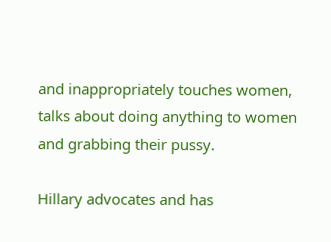and inappropriately touches women, talks about doing anything to women and grabbing their pussy.

Hillary advocates and has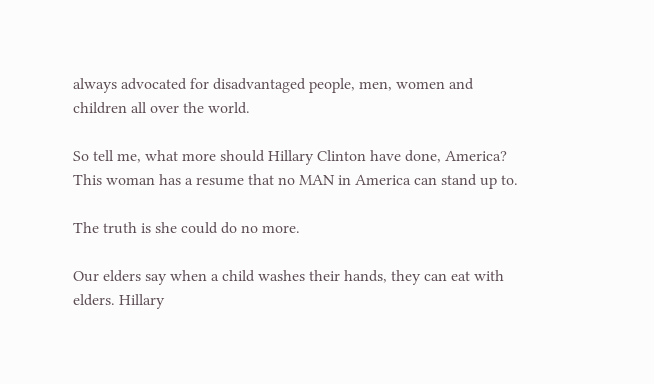always advocated for disadvantaged people, men, women and children all over the world.

So tell me, what more should Hillary Clinton have done, America? This woman has a resume that no MAN in America can stand up to.

The truth is she could do no more.

Our elders say when a child washes their hands, they can eat with elders. Hillary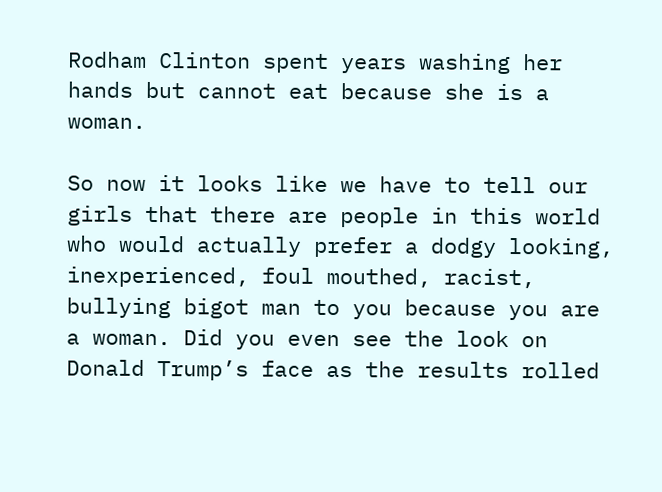Rodham Clinton spent years washing her hands but cannot eat because she is a woman.

So now it looks like we have to tell our girls that there are people in this world who would actually prefer a dodgy looking, inexperienced, foul mouthed, racist, bullying bigot man to you because you are a woman. Did you even see the look on Donald Trump’s face as the results rolled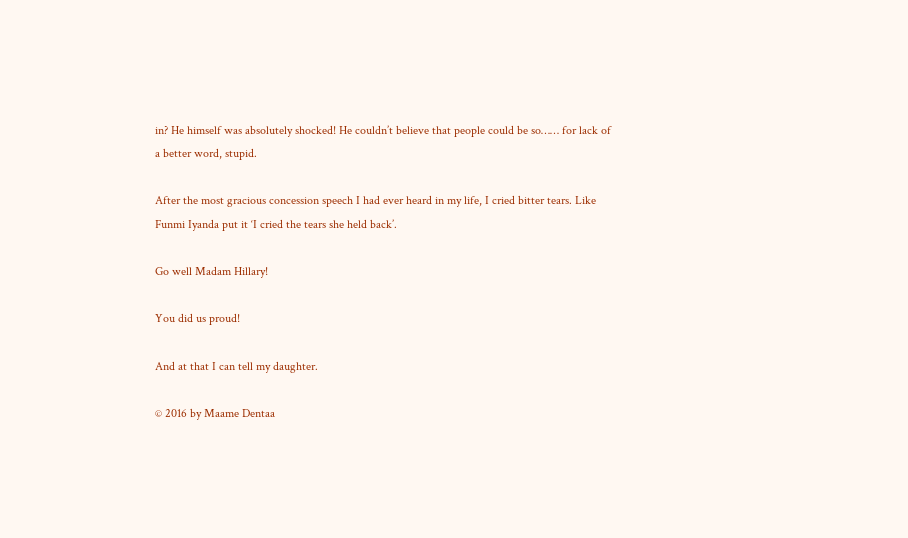in? He himself was absolutely shocked! He couldn’t believe that people could be so…… for lack of a better word, stupid.

After the most gracious concession speech I had ever heard in my life, I cried bitter tears. Like Funmi Iyanda put it ‘I cried the tears she held back’.

Go well Madam Hillary!

You did us proud!

And at that I can tell my daughter.

© 2016 by Maame Dentaa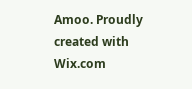Amoo. Proudly created with Wix.com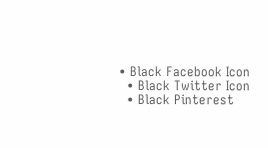• Black Facebook Icon
  • Black Twitter Icon
  • Black Pinterest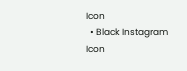Icon
  • Black Instagram Icon